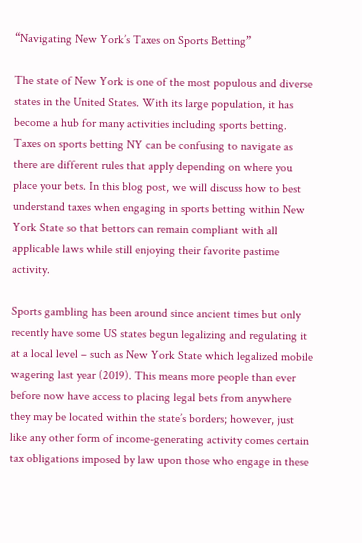“Navigating New York’s Taxes on Sports Betting”

The state of New York is one of the most populous and diverse states in the United States. With its large population, it has become a hub for many activities including sports betting. Taxes on sports betting NY can be confusing to navigate as there are different rules that apply depending on where you place your bets. In this blog post, we will discuss how to best understand taxes when engaging in sports betting within New York State so that bettors can remain compliant with all applicable laws while still enjoying their favorite pastime activity.

Sports gambling has been around since ancient times but only recently have some US states begun legalizing and regulating it at a local level – such as New York State which legalized mobile wagering last year (2019). This means more people than ever before now have access to placing legal bets from anywhere they may be located within the state’s borders; however, just like any other form of income-generating activity comes certain tax obligations imposed by law upon those who engage in these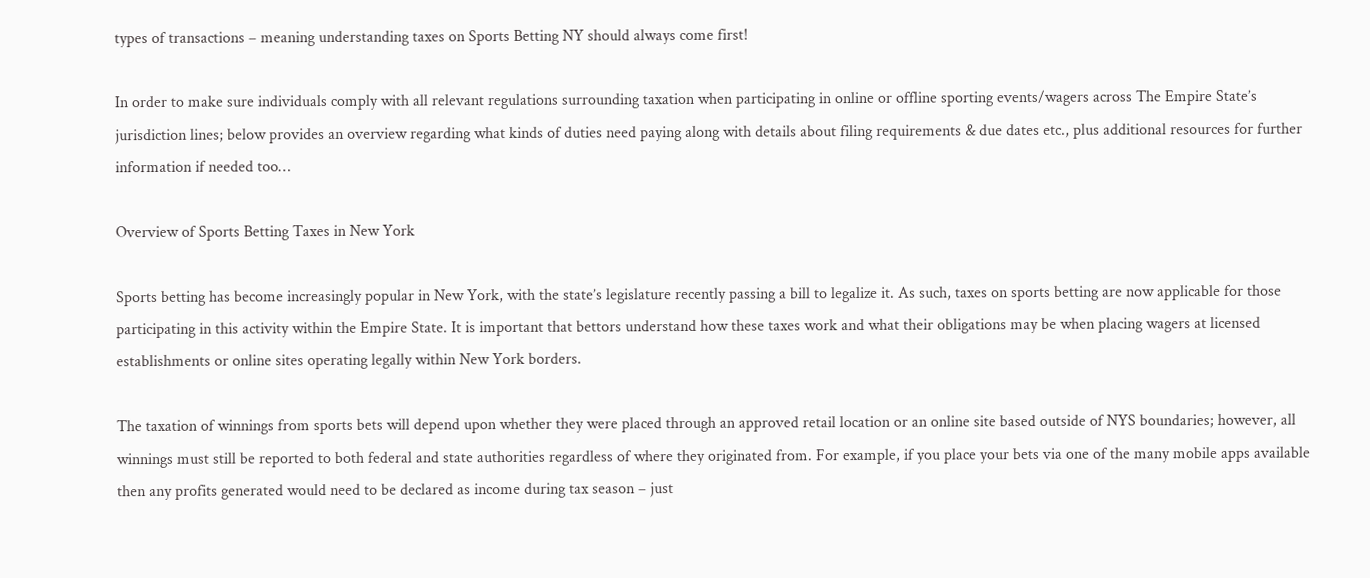types of transactions – meaning understanding taxes on Sports Betting NY should always come first!

In order to make sure individuals comply with all relevant regulations surrounding taxation when participating in online or offline sporting events/wagers across The Empire State’s jurisdiction lines; below provides an overview regarding what kinds of duties need paying along with details about filing requirements & due dates etc., plus additional resources for further information if needed too…

Overview of Sports Betting Taxes in New York

Sports betting has become increasingly popular in New York, with the state’s legislature recently passing a bill to legalize it. As such, taxes on sports betting are now applicable for those participating in this activity within the Empire State. It is important that bettors understand how these taxes work and what their obligations may be when placing wagers at licensed establishments or online sites operating legally within New York borders.

The taxation of winnings from sports bets will depend upon whether they were placed through an approved retail location or an online site based outside of NYS boundaries; however, all winnings must still be reported to both federal and state authorities regardless of where they originated from. For example, if you place your bets via one of the many mobile apps available then any profits generated would need to be declared as income during tax season – just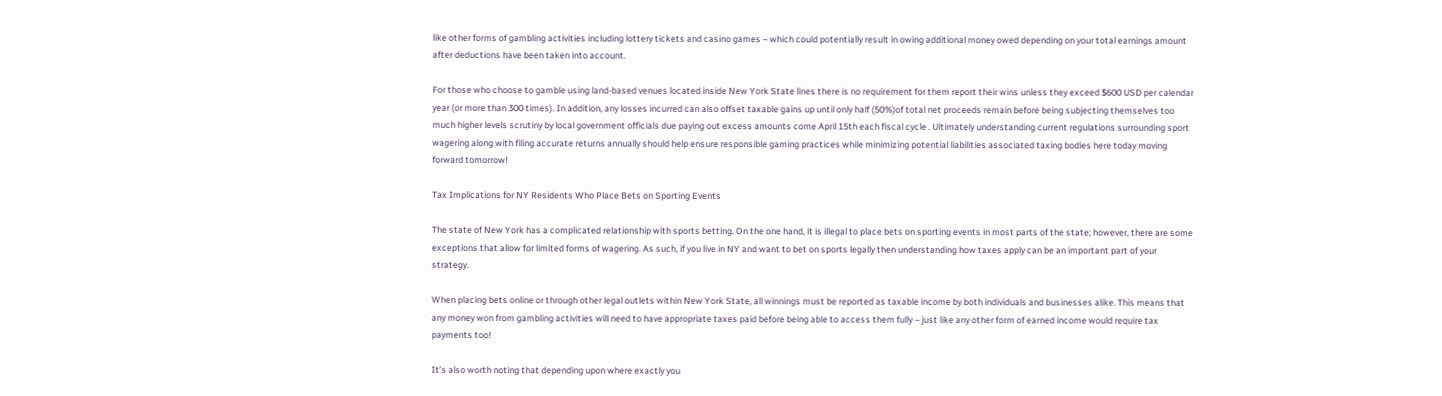like other forms of gambling activities including lottery tickets and casino games – which could potentially result in owing additional money owed depending on your total earnings amount after deductions have been taken into account.

For those who choose to gamble using land-based venues located inside New York State lines there is no requirement for them report their wins unless they exceed $600 USD per calendar year (or more than 300 times). In addition, any losses incurred can also offset taxable gains up until only half (50%)of total net proceeds remain before being subjecting themselves too much higher levels scrutiny by local government officials due paying out excess amounts come April 15th each fiscal cycle . Ultimately understanding current regulations surrounding sport wagering along with filing accurate returns annually should help ensure responsible gaming practices while minimizing potential liabilities associated taxing bodies here today moving forward tomorrow!

Tax Implications for NY Residents Who Place Bets on Sporting Events

The state of New York has a complicated relationship with sports betting. On the one hand, it is illegal to place bets on sporting events in most parts of the state; however, there are some exceptions that allow for limited forms of wagering. As such, if you live in NY and want to bet on sports legally then understanding how taxes apply can be an important part of your strategy.

When placing bets online or through other legal outlets within New York State, all winnings must be reported as taxable income by both individuals and businesses alike. This means that any money won from gambling activities will need to have appropriate taxes paid before being able to access them fully – just like any other form of earned income would require tax payments too!

It’s also worth noting that depending upon where exactly you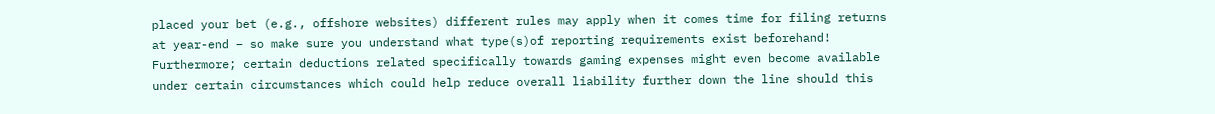placed your bet (e.g., offshore websites) different rules may apply when it comes time for filing returns at year-end – so make sure you understand what type(s)of reporting requirements exist beforehand! Furthermore; certain deductions related specifically towards gaming expenses might even become available under certain circumstances which could help reduce overall liability further down the line should this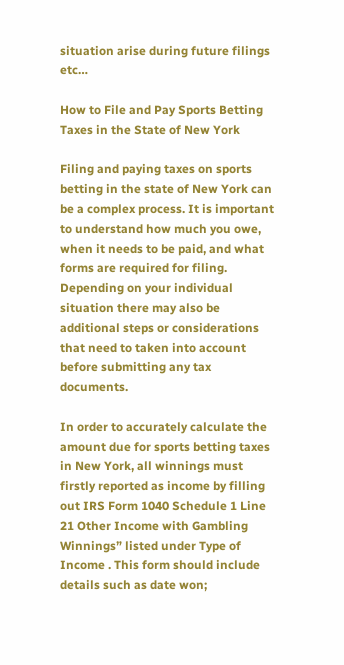situation arise during future filings etc…

How to File and Pay Sports Betting Taxes in the State of New York

Filing and paying taxes on sports betting in the state of New York can be a complex process. It is important to understand how much you owe, when it needs to be paid, and what forms are required for filing. Depending on your individual situation there may also be additional steps or considerations that need to taken into account before submitting any tax documents.

In order to accurately calculate the amount due for sports betting taxes in New York, all winnings must firstly reported as income by filling out IRS Form 1040 Schedule 1 Line 21 Other Income with Gambling Winnings” listed under Type of Income . This form should include details such as date won;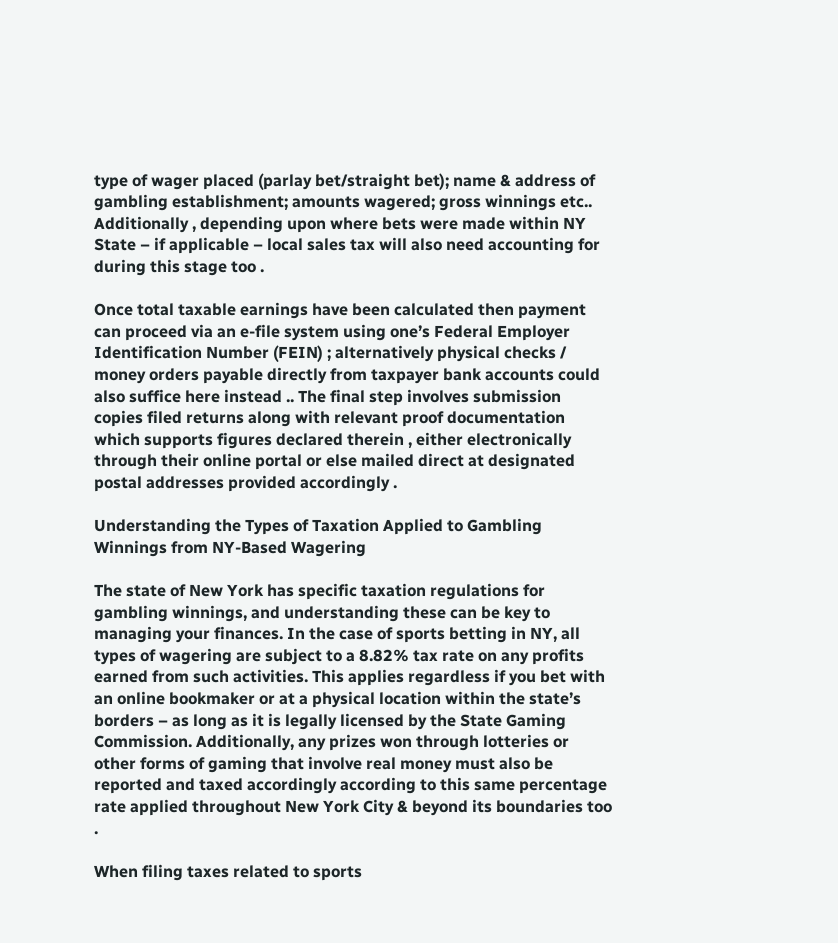type of wager placed (parlay bet/straight bet); name & address of gambling establishment; amounts wagered; gross winnings etc.. Additionally , depending upon where bets were made within NY State – if applicable – local sales tax will also need accounting for during this stage too .

Once total taxable earnings have been calculated then payment can proceed via an e-file system using one’s Federal Employer Identification Number (FEIN) ; alternatively physical checks / money orders payable directly from taxpayer bank accounts could also suffice here instead .. The final step involves submission copies filed returns along with relevant proof documentation which supports figures declared therein , either electronically through their online portal or else mailed direct at designated postal addresses provided accordingly .

Understanding the Types of Taxation Applied to Gambling Winnings from NY-Based Wagering

The state of New York has specific taxation regulations for gambling winnings, and understanding these can be key to managing your finances. In the case of sports betting in NY, all types of wagering are subject to a 8.82% tax rate on any profits earned from such activities. This applies regardless if you bet with an online bookmaker or at a physical location within the state’s borders – as long as it is legally licensed by the State Gaming Commission. Additionally, any prizes won through lotteries or other forms of gaming that involve real money must also be reported and taxed accordingly according to this same percentage rate applied throughout New York City & beyond its boundaries too .

When filing taxes related to sports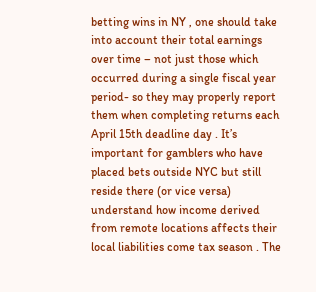betting wins in NY , one should take into account their total earnings over time – not just those which occurred during a single fiscal year period- so they may properly report them when completing returns each April 15th deadline day . It’s important for gamblers who have placed bets outside NYC but still reside there (or vice versa) understand how income derived from remote locations affects their local liabilities come tax season . The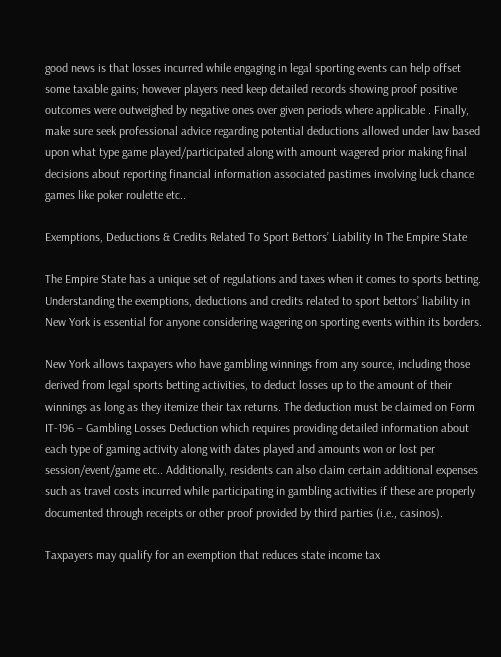good news is that losses incurred while engaging in legal sporting events can help offset some taxable gains; however players need keep detailed records showing proof positive outcomes were outweighed by negative ones over given periods where applicable . Finally, make sure seek professional advice regarding potential deductions allowed under law based upon what type game played/participated along with amount wagered prior making final decisions about reporting financial information associated pastimes involving luck chance games like poker roulette etc..

Exemptions, Deductions & Credits Related To Sport Bettors’ Liability In The Empire State

The Empire State has a unique set of regulations and taxes when it comes to sports betting. Understanding the exemptions, deductions and credits related to sport bettors’ liability in New York is essential for anyone considering wagering on sporting events within its borders.

New York allows taxpayers who have gambling winnings from any source, including those derived from legal sports betting activities, to deduct losses up to the amount of their winnings as long as they itemize their tax returns. The deduction must be claimed on Form IT-196 – Gambling Losses Deduction which requires providing detailed information about each type of gaming activity along with dates played and amounts won or lost per session/event/game etc.. Additionally, residents can also claim certain additional expenses such as travel costs incurred while participating in gambling activities if these are properly documented through receipts or other proof provided by third parties (i.e., casinos).

Taxpayers may qualify for an exemption that reduces state income tax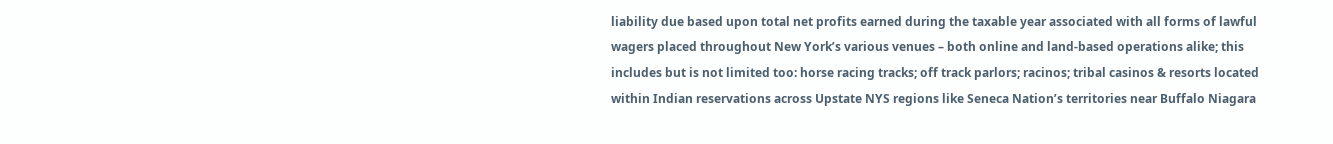liability due based upon total net profits earned during the taxable year associated with all forms of lawful wagers placed throughout New York’s various venues – both online and land-based operations alike; this includes but is not limited too: horse racing tracks; off track parlors; racinos; tribal casinos & resorts located within Indian reservations across Upstate NYS regions like Seneca Nation’s territories near Buffalo Niagara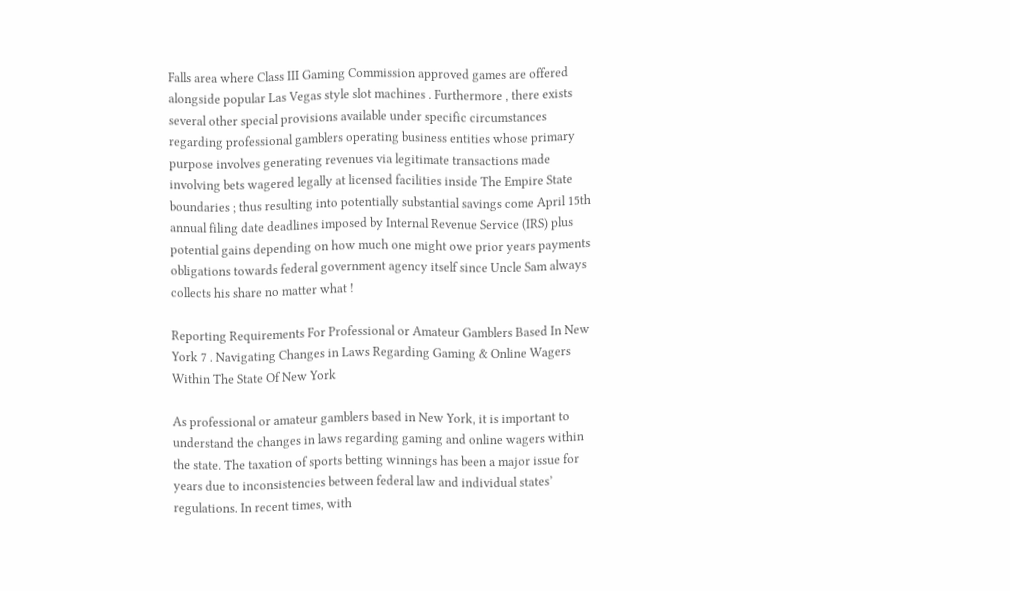Falls area where Class III Gaming Commission approved games are offered alongside popular Las Vegas style slot machines . Furthermore , there exists several other special provisions available under specific circumstances regarding professional gamblers operating business entities whose primary purpose involves generating revenues via legitimate transactions made involving bets wagered legally at licensed facilities inside The Empire State boundaries ; thus resulting into potentially substantial savings come April 15th annual filing date deadlines imposed by Internal Revenue Service (IRS) plus potential gains depending on how much one might owe prior years payments obligations towards federal government agency itself since Uncle Sam always collects his share no matter what !

Reporting Requirements For Professional or Amateur Gamblers Based In New York 7 . Navigating Changes in Laws Regarding Gaming & Online Wagers Within The State Of New York

As professional or amateur gamblers based in New York, it is important to understand the changes in laws regarding gaming and online wagers within the state. The taxation of sports betting winnings has been a major issue for years due to inconsistencies between federal law and individual states’ regulations. In recent times, with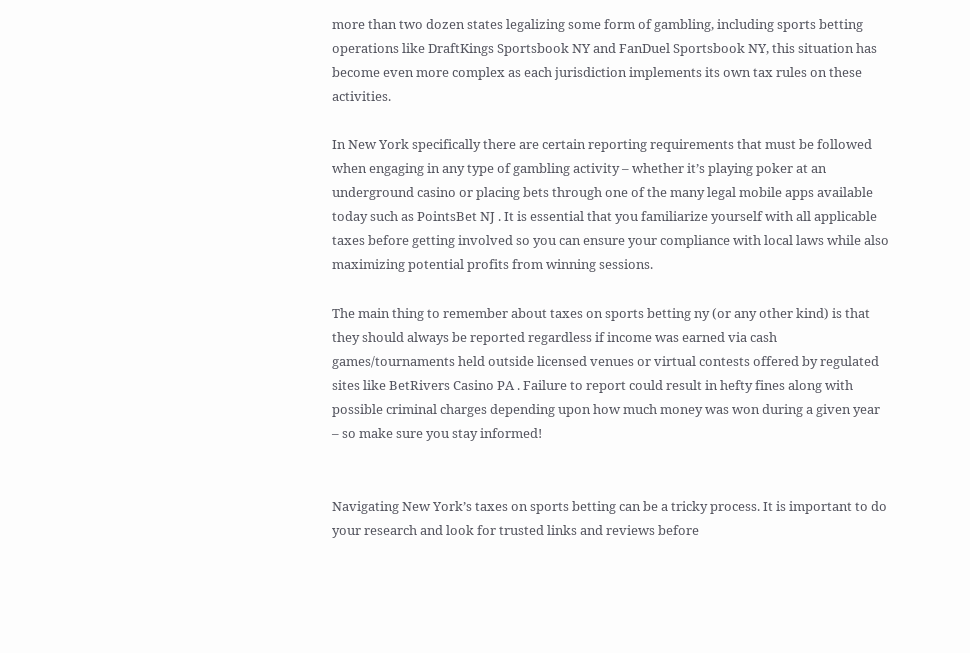more than two dozen states legalizing some form of gambling, including sports betting operations like DraftKings Sportsbook NY and FanDuel Sportsbook NY, this situation has become even more complex as each jurisdiction implements its own tax rules on these activities.

In New York specifically there are certain reporting requirements that must be followed when engaging in any type of gambling activity – whether it’s playing poker at an underground casino or placing bets through one of the many legal mobile apps available today such as PointsBet NJ . It is essential that you familiarize yourself with all applicable taxes before getting involved so you can ensure your compliance with local laws while also maximizing potential profits from winning sessions.

The main thing to remember about taxes on sports betting ny (or any other kind) is that they should always be reported regardless if income was earned via cash games/tournaments held outside licensed venues or virtual contests offered by regulated sites like BetRivers Casino PA . Failure to report could result in hefty fines along with possible criminal charges depending upon how much money was won during a given year – so make sure you stay informed!


Navigating New York’s taxes on sports betting can be a tricky process. It is important to do your research and look for trusted links and reviews before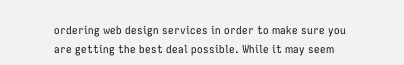ordering web design services in order to make sure you are getting the best deal possible. While it may seem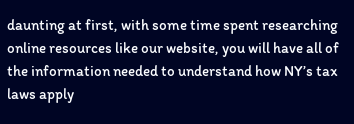daunting at first, with some time spent researching online resources like our website, you will have all of the information needed to understand how NY’s tax laws apply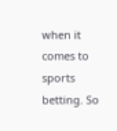when it comes to sports betting. So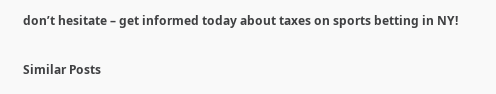don’t hesitate – get informed today about taxes on sports betting in NY!

Similar Posts